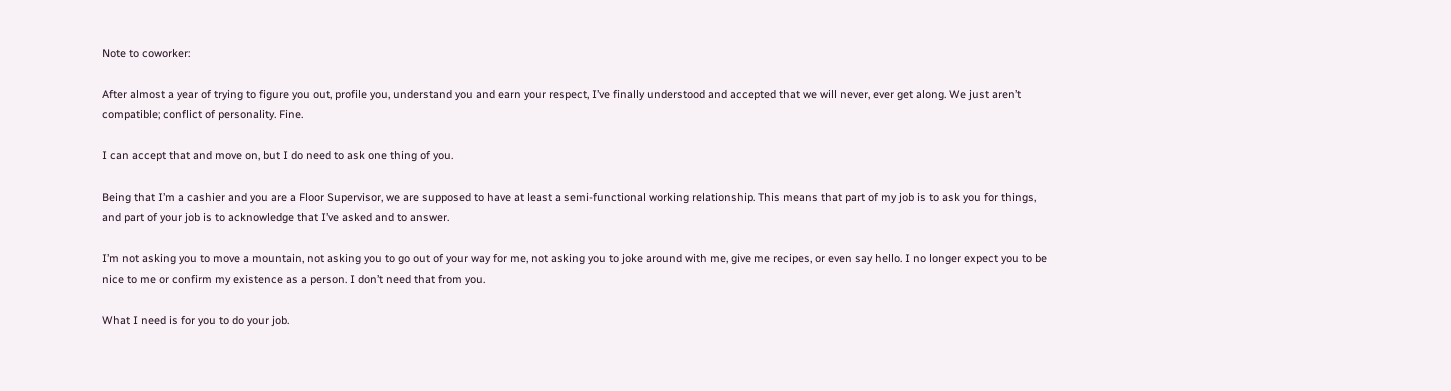Note to coworker:

After almost a year of trying to figure you out, profile you, understand you and earn your respect, I’ve finally understood and accepted that we will never, ever get along. We just aren’t compatible; conflict of personality. Fine.

I can accept that and move on, but I do need to ask one thing of you.

Being that I’m a cashier and you are a Floor Supervisor, we are supposed to have at least a semi-functional working relationship. This means that part of my job is to ask you for things, and part of your job is to acknowledge that I’ve asked and to answer.

I’m not asking you to move a mountain, not asking you to go out of your way for me, not asking you to joke around with me, give me recipes, or even say hello. I no longer expect you to be nice to me or confirm my existence as a person. I don’t need that from you.

What I need is for you to do your job.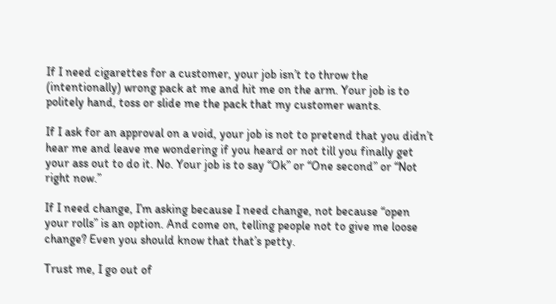If I need cigarettes for a customer, your job isn’t to throw the (intentionally) wrong pack at me and hit me on the arm. Your job is to politely hand, toss or slide me the pack that my customer wants.

If I ask for an approval on a void, your job is not to pretend that you didn’t hear me and leave me wondering if you heard or not till you finally get your ass out to do it. No. Your job is to say “Ok” or “One second” or “Not right now.”

If I need change, I’m asking because I need change, not because “open your rolls” is an option. And come on, telling people not to give me loose change? Even you should know that that’s petty.

Trust me, I go out of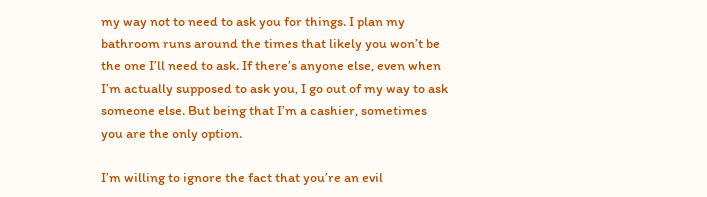my way not to need to ask you for things. I plan my bathroom runs around the times that likely you won’t be the one I’ll need to ask. If there’s anyone else, even when I’m actually supposed to ask you, I go out of my way to ask someone else. But being that I’m a cashier, sometimes you are the only option.

I’m willing to ignore the fact that you’re an evil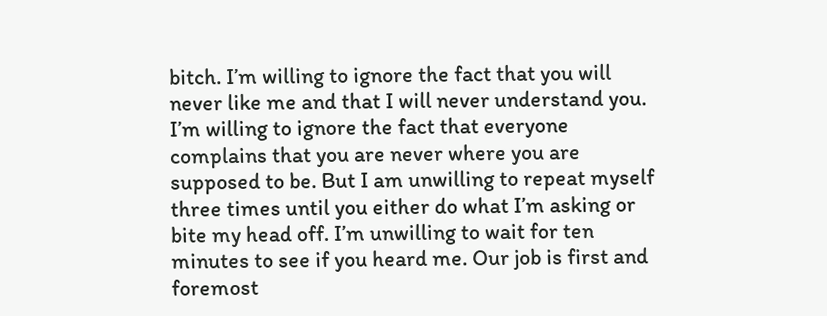bitch. I’m willing to ignore the fact that you will never like me and that I will never understand you. I’m willing to ignore the fact that everyone complains that you are never where you are supposed to be. But I am unwilling to repeat myself three times until you either do what I’m asking or bite my head off. I’m unwilling to wait for ten minutes to see if you heard me. Our job is first and foremost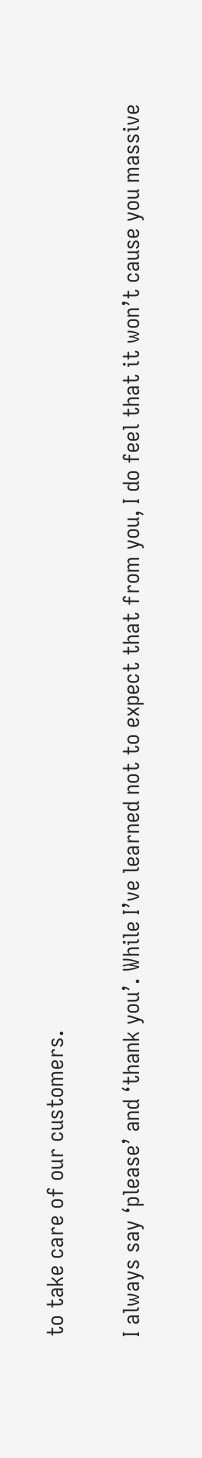to take care of our customers.

I always say ‘please’ and ‘thank you’. While I’ve learned not to expect that from you, I do feel that it won’t cause you massive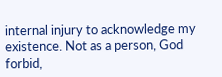internal injury to acknowledge my existence. Not as a person, God forbid,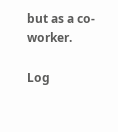but as a co-worker.

Log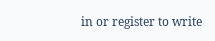in or register to write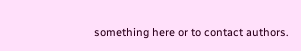something here or to contact authors.